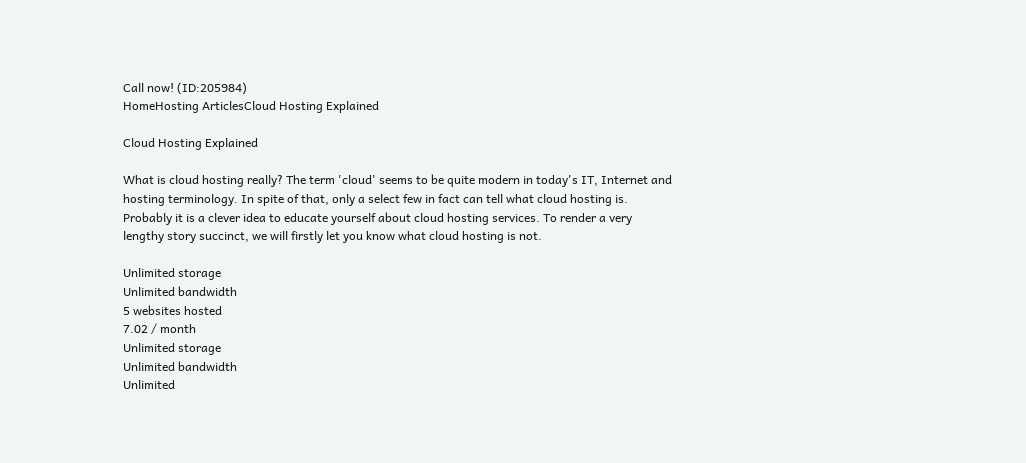Call now! (ID:205984)
HomeHosting ArticlesCloud Hosting Explained

Cloud Hosting Explained

What is cloud hosting really? The term 'cloud' seems to be quite modern in today's IT, Internet and hosting terminology. In spite of that, only a select few in fact can tell what cloud hosting is. Probably it is a clever idea to educate yourself about cloud hosting services. To render a very lengthy story succinct, we will firstly let you know what cloud hosting is not.

Unlimited storage
Unlimited bandwidth
5 websites hosted
7.02 / month
Unlimited storage
Unlimited bandwidth
Unlimited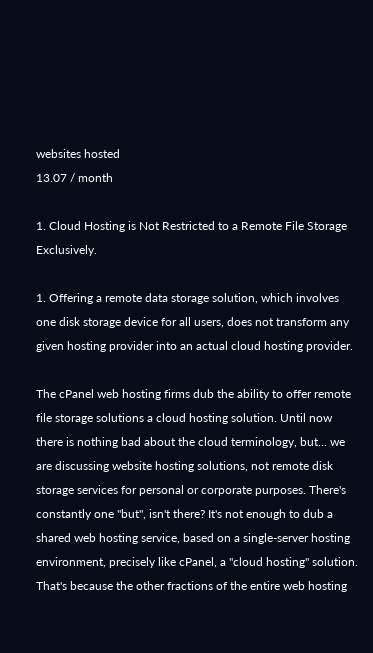websites hosted
13.07 / month

1. Cloud Hosting is Not Restricted to a Remote File Storage Exclusively.

1. Offering a remote data storage solution, which involves one disk storage device for all users, does not transform any given hosting provider into an actual cloud hosting provider.

The cPanel web hosting firms dub the ability to offer remote file storage solutions a cloud hosting solution. Until now there is nothing bad about the cloud terminology, but... we are discussing website hosting solutions, not remote disk storage services for personal or corporate purposes. There's constantly one "but", isn't there? It's not enough to dub a shared web hosting service, based on a single-server hosting environment, precisely like cPanel, a "cloud hosting" solution. That's because the other fractions of the entire web hosting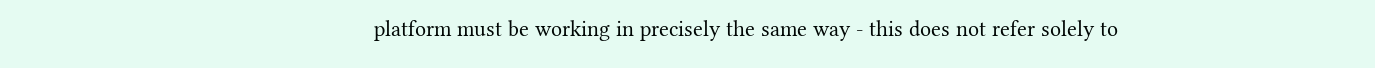platform must be working in precisely the same way - this does not refer solely to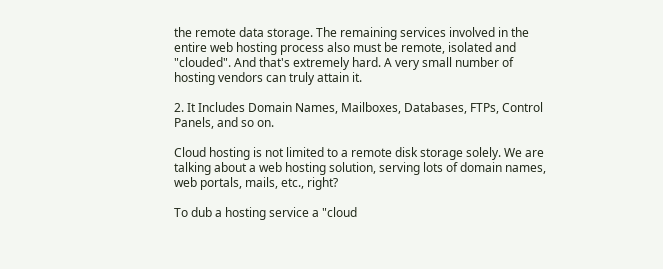the remote data storage. The remaining services involved in the entire web hosting process also must be remote, isolated and "clouded". And that's extremely hard. A very small number of hosting vendors can truly attain it.

2. It Includes Domain Names, Mailboxes, Databases, FTPs, Control Panels, and so on.

Cloud hosting is not limited to a remote disk storage solely. We are talking about a web hosting solution, serving lots of domain names, web portals, mails, etc., right?

To dub a hosting service a "cloud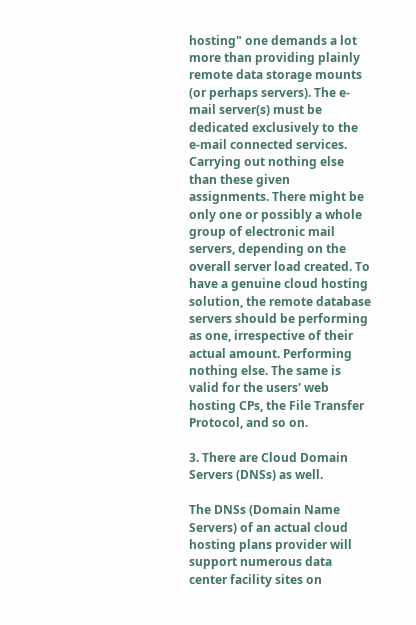hosting" one demands a lot more than providing plainly remote data storage mounts (or perhaps servers). The e-mail server(s) must be dedicated exclusively to the e-mail connected services. Carrying out nothing else than these given assignments. There might be only one or possibly a whole group of electronic mail servers, depending on the overall server load created. To have a genuine cloud hosting solution, the remote database servers should be performing as one, irrespective of their actual amount. Performing nothing else. The same is valid for the users' web hosting CPs, the File Transfer Protocol, and so on.

3. There are Cloud Domain Servers (DNSs) as well.

The DNSs (Domain Name Servers) of an actual cloud hosting plans provider will support numerous data center facility sites on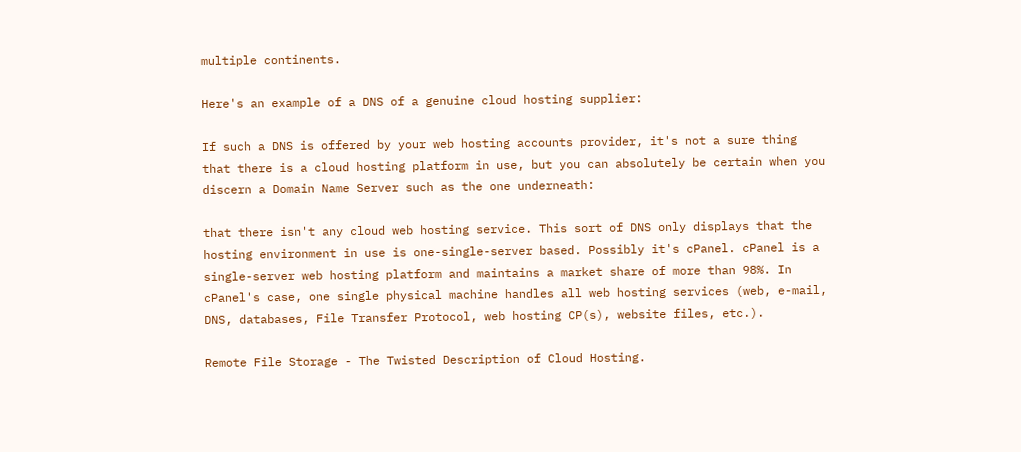multiple continents.

Here's an example of a DNS of a genuine cloud hosting supplier:

If such a DNS is offered by your web hosting accounts provider, it's not a sure thing that there is a cloud hosting platform in use, but you can absolutely be certain when you discern a Domain Name Server such as the one underneath:

that there isn't any cloud web hosting service. This sort of DNS only displays that the hosting environment in use is one-single-server based. Possibly it's cPanel. cPanel is a single-server web hosting platform and maintains a market share of more than 98%. In cPanel's case, one single physical machine handles all web hosting services (web, e-mail, DNS, databases, File Transfer Protocol, web hosting CP(s), website files, etc.).

Remote File Storage - The Twisted Description of Cloud Hosting.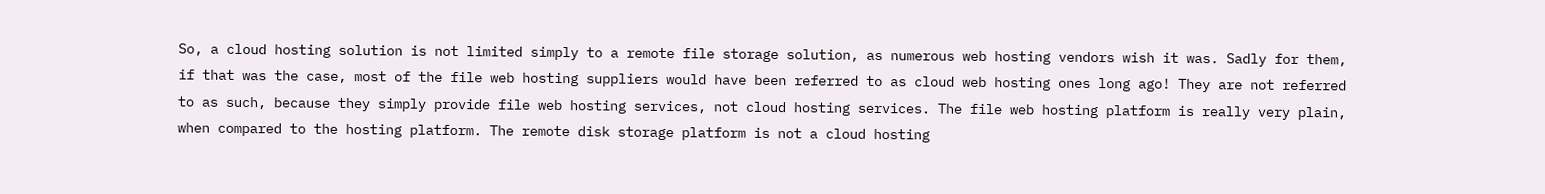So, a cloud hosting solution is not limited simply to a remote file storage solution, as numerous web hosting vendors wish it was. Sadly for them, if that was the case, most of the file web hosting suppliers would have been referred to as cloud web hosting ones long ago! They are not referred to as such, because they simply provide file web hosting services, not cloud hosting services. The file web hosting platform is really very plain, when compared to the hosting platform. The remote disk storage platform is not a cloud hosting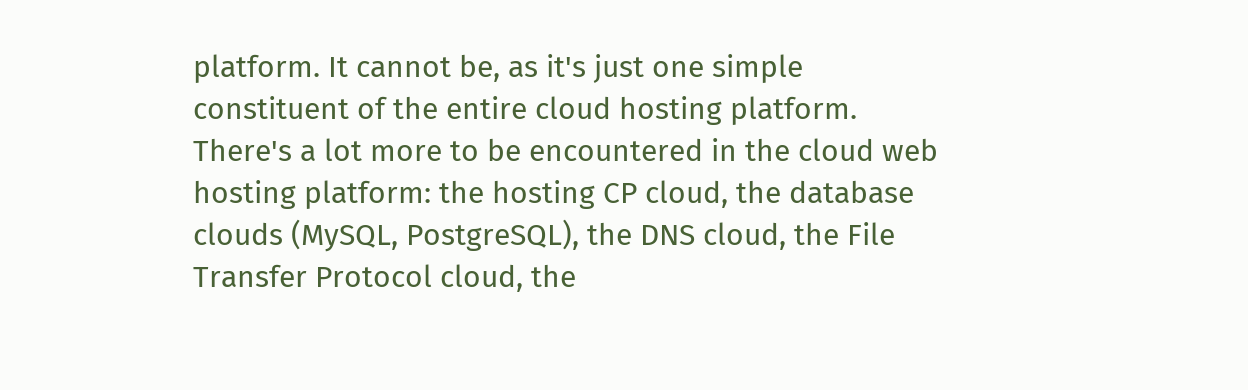platform. It cannot be, as it's just one simple constituent of the entire cloud hosting platform. There's a lot more to be encountered in the cloud web hosting platform: the hosting CP cloud, the database clouds (MySQL, PostgreSQL), the DNS cloud, the File Transfer Protocol cloud, the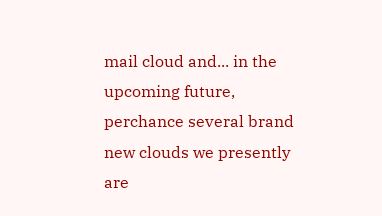mail cloud and... in the upcoming future, perchance several brand new clouds we presently are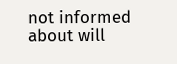not informed about will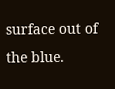surface out of the blue.